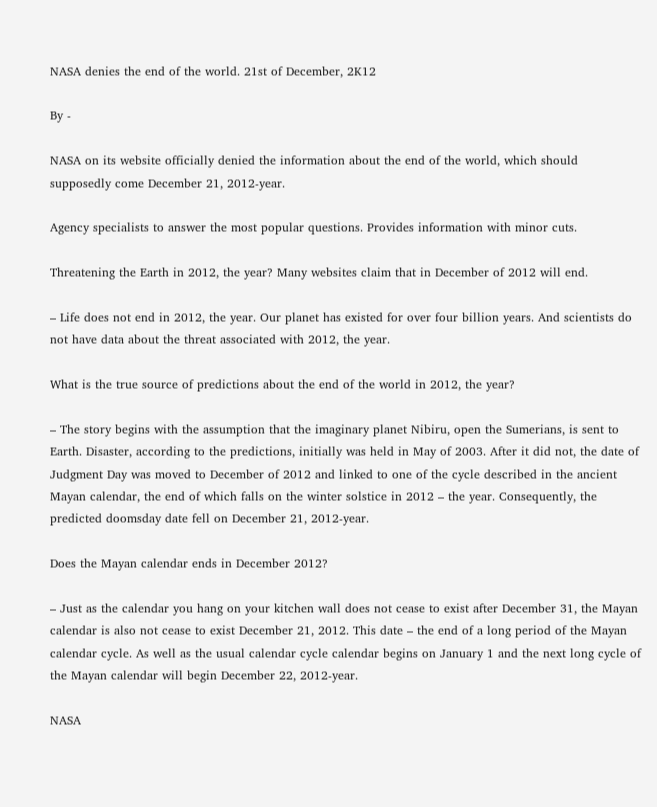NASA denies the end of the world. 21st of December, 2K12

By -

NASA on its website officially denied the information about the end of the world, which should supposedly come December 21, 2012-year.

Agency specialists to answer the most popular questions. Provides information with minor cuts.

Threatening the Earth in 2012, the year? Many websites claim that in December of 2012 will end.

– Life does not end in 2012, the year. Our planet has existed for over four billion years. And scientists do not have data about the threat associated with 2012, the year.

What is the true source of predictions about the end of the world in 2012, the year?

– The story begins with the assumption that the imaginary planet Nibiru, open the Sumerians, is sent to Earth. Disaster, according to the predictions, initially was held in May of 2003. After it did not, the date of Judgment Day was moved to December of 2012 and linked to one of the cycle described in the ancient Mayan calendar, the end of which falls on the winter solstice in 2012 – the year. Consequently, the predicted doomsday date fell on December 21, 2012-year.

Does the Mayan calendar ends in December 2012?

– Just as the calendar you hang on your kitchen wall does not cease to exist after December 31, the Mayan calendar is also not cease to exist December 21, 2012. This date – the end of a long period of the Mayan calendar cycle. As well as the usual calendar cycle calendar begins on January 1 and the next long cycle of the Mayan calendar will begin December 22, 2012-year.

NASA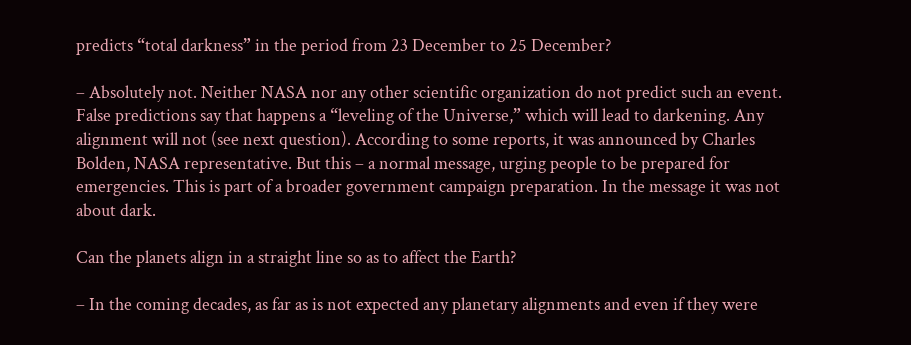predicts “total darkness” in the period from 23 December to 25 December?

– Absolutely not. Neither NASA nor any other scientific organization do not predict such an event. False predictions say that happens a “leveling of the Universe,” which will lead to darkening. Any alignment will not (see next question). According to some reports, it was announced by Charles Bolden, NASA representative. But this – a normal message, urging people to be prepared for emergencies. This is part of a broader government campaign preparation. In the message it was not about dark.

Can the planets align in a straight line so as to affect the Earth?

– In the coming decades, as far as is not expected any planetary alignments and even if they were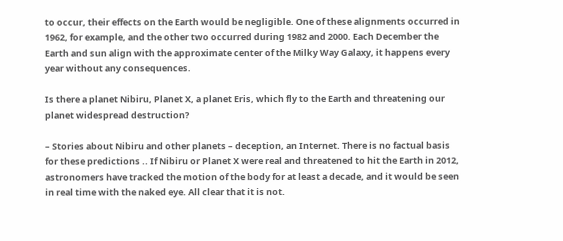to occur, their effects on the Earth would be negligible. One of these alignments occurred in 1962, for example, and the other two occurred during 1982 and 2000. Each December the Earth and sun align with the approximate center of the Milky Way Galaxy, it happens every year without any consequences.

Is there a planet Nibiru, Planet X, a planet Eris, which fly to the Earth and threatening our planet widespread destruction?

– Stories about Nibiru and other planets – deception, an Internet. There is no factual basis for these predictions .. If Nibiru or Planet X were real and threatened to hit the Earth in 2012, astronomers have tracked the motion of the body for at least a decade, and it would be seen in real time with the naked eye. All clear that it is not.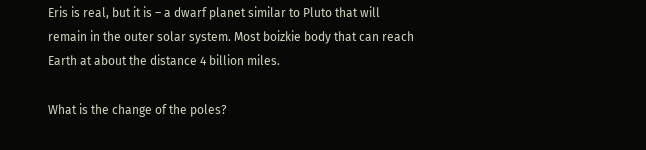Eris is real, but it is – a dwarf planet similar to Pluto that will remain in the outer solar system. Most boizkie body that can reach Earth at about the distance 4 billion miles.

What is the change of the poles?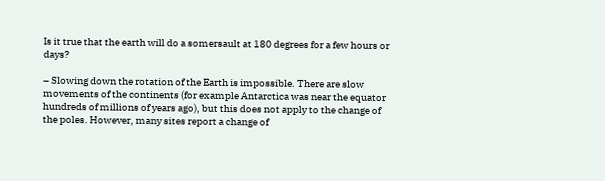Is it true that the earth will do a somersault at 180 degrees for a few hours or days?

– Slowing down the rotation of the Earth is impossible. There are slow movements of the continents (for example Antarctica was near the equator hundreds of millions of years ago), but this does not apply to the change of the poles. However, many sites report a change of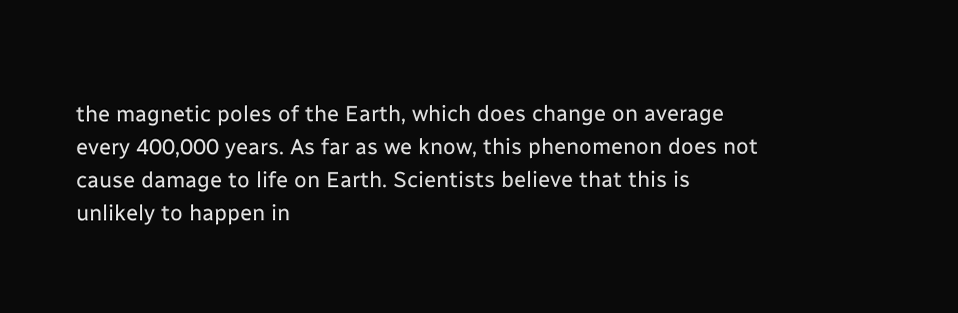the magnetic poles of the Earth, which does change on average every 400,000 years. As far as we know, this phenomenon does not cause damage to life on Earth. Scientists believe that this is unlikely to happen in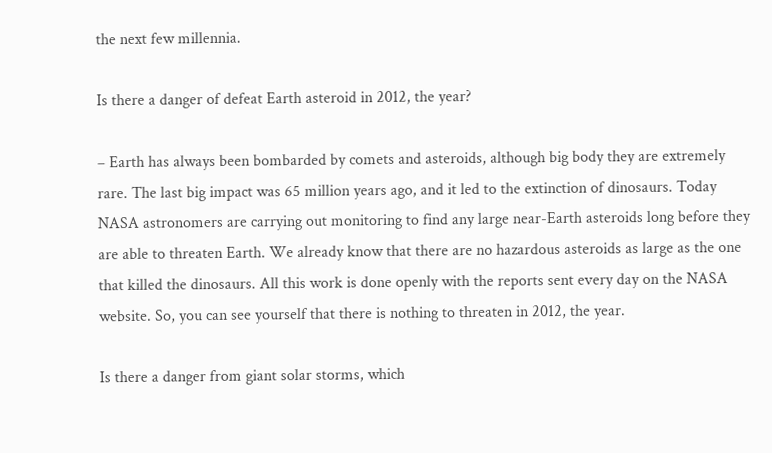the next few millennia.

Is there a danger of defeat Earth asteroid in 2012, the year?

– Earth has always been bombarded by comets and asteroids, although big body they are extremely rare. The last big impact was 65 million years ago, and it led to the extinction of dinosaurs. Today NASA astronomers are carrying out monitoring to find any large near-Earth asteroids long before they are able to threaten Earth. We already know that there are no hazardous asteroids as large as the one that killed the dinosaurs. All this work is done openly with the reports sent every day on the NASA website. So, you can see yourself that there is nothing to threaten in 2012, the year.

Is there a danger from giant solar storms, which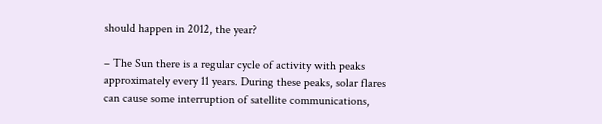should happen in 2012, the year?

– The Sun there is a regular cycle of activity with peaks approximately every 11 years. During these peaks, solar flares can cause some interruption of satellite communications,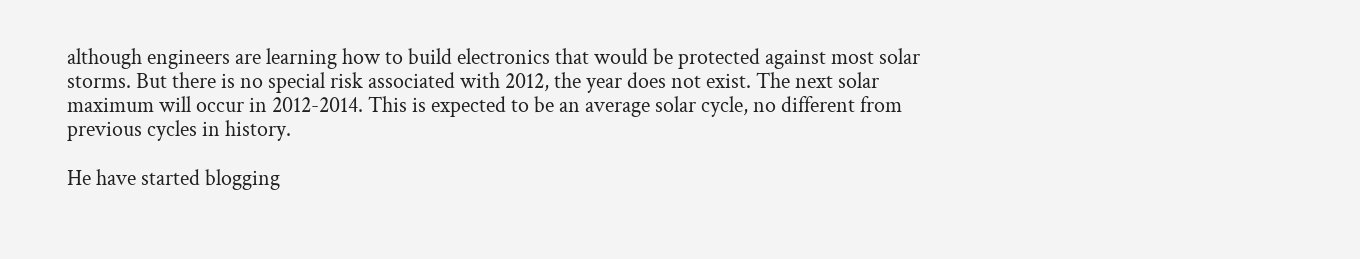although engineers are learning how to build electronics that would be protected against most solar storms. But there is no special risk associated with 2012, the year does not exist. The next solar maximum will occur in 2012-2014. This is expected to be an average solar cycle, no different from previous cycles in history.

He have started blogging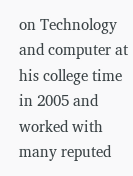on Technology and computer at his college time in 2005 and worked with many reputed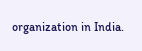organization in India.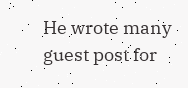He wrote many guest post for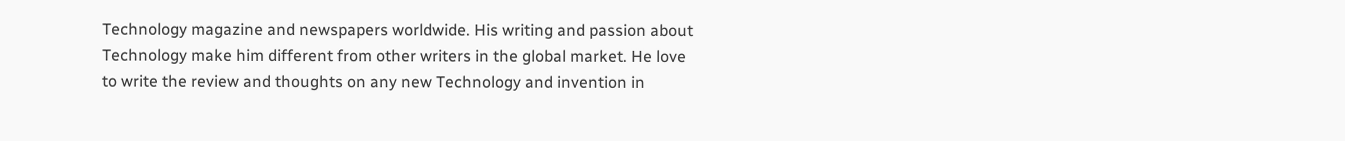Technology magazine and newspapers worldwide. His writing and passion about Technology make him different from other writers in the global market. He love to write the review and thoughts on any new Technology and invention in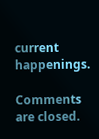current happenings.

Comments are closed.